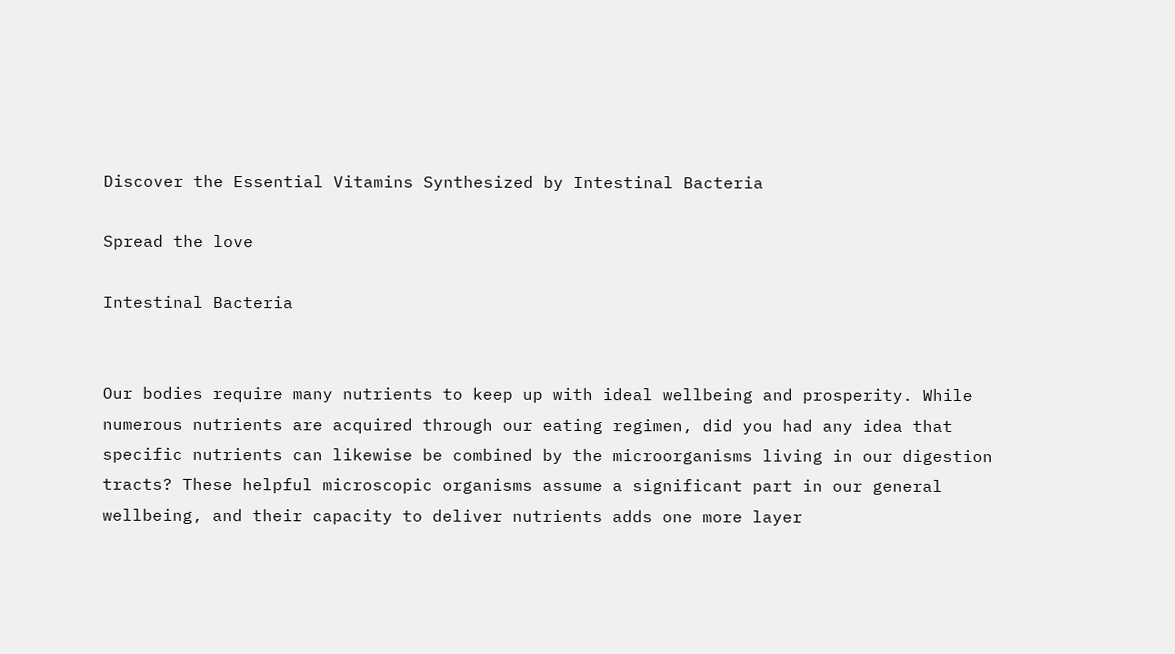Discover the Essential Vitamins Synthesized by Intestinal Bacteria

Spread the love

Intestinal Bacteria


Our bodies require many nutrients to keep up with ideal wellbeing and prosperity. While numerous nutrients are acquired through our eating regimen, did you had any idea that specific nutrients can likewise be combined by the microorganisms living in our digestion tracts? These helpful microscopic organisms assume a significant part in our general wellbeing, and their capacity to deliver nutrients adds one more layer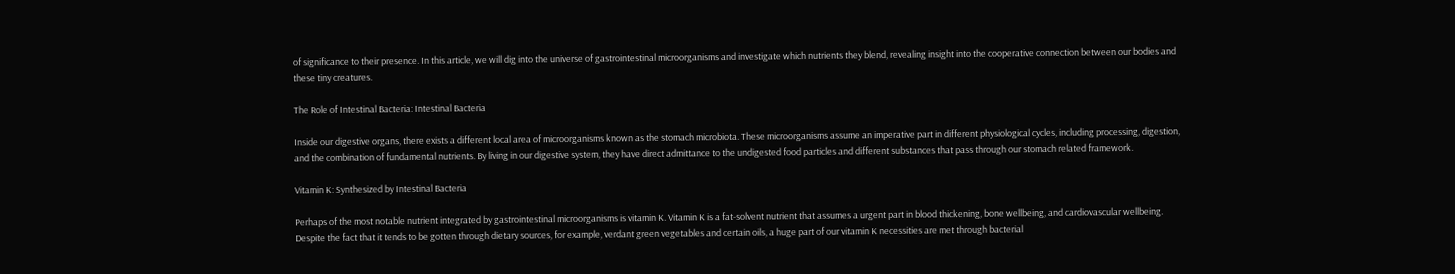of significance to their presence. In this article, we will dig into the universe of gastrointestinal microorganisms and investigate which nutrients they blend, revealing insight into the cooperative connection between our bodies and these tiny creatures.

The Role of Intestinal Bacteria: Intestinal Bacteria

Inside our digestive organs, there exists a different local area of microorganisms known as the stomach microbiota. These microorganisms assume an imperative part in different physiological cycles, including processing, digestion, and the combination of fundamental nutrients. By living in our digestive system, they have direct admittance to the undigested food particles and different substances that pass through our stomach related framework.

Vitamin K: Synthesized by Intestinal Bacteria

Perhaps of the most notable nutrient integrated by gastrointestinal microorganisms is vitamin K. Vitamin K is a fat-solvent nutrient that assumes a urgent part in blood thickening, bone wellbeing, and cardiovascular wellbeing. Despite the fact that it tends to be gotten through dietary sources, for example, verdant green vegetables and certain oils, a huge part of our vitamin K necessities are met through bacterial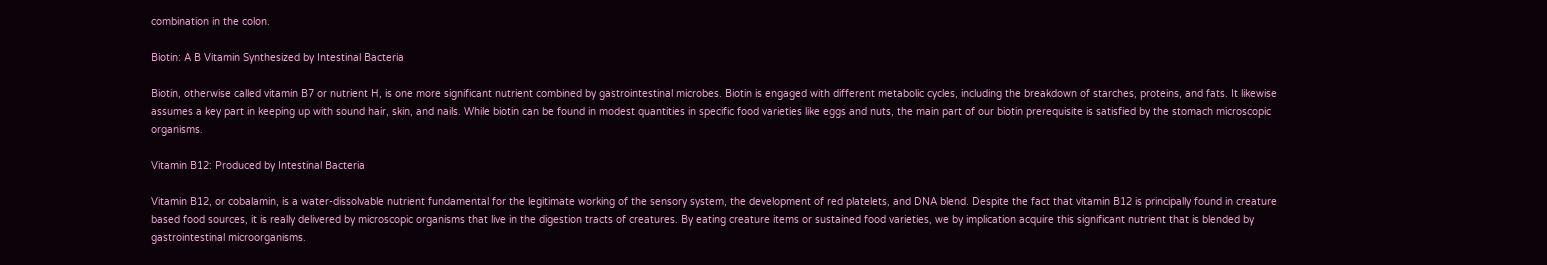combination in the colon.

Biotin: A B Vitamin Synthesized by Intestinal Bacteria

Biotin, otherwise called vitamin B7 or nutrient H, is one more significant nutrient combined by gastrointestinal microbes. Biotin is engaged with different metabolic cycles, including the breakdown of starches, proteins, and fats. It likewise assumes a key part in keeping up with sound hair, skin, and nails. While biotin can be found in modest quantities in specific food varieties like eggs and nuts, the main part of our biotin prerequisite is satisfied by the stomach microscopic organisms.

Vitamin B12: Produced by Intestinal Bacteria

Vitamin B12, or cobalamin, is a water-dissolvable nutrient fundamental for the legitimate working of the sensory system, the development of red platelets, and DNA blend. Despite the fact that vitamin B12 is principally found in creature based food sources, it is really delivered by microscopic organisms that live in the digestion tracts of creatures. By eating creature items or sustained food varieties, we by implication acquire this significant nutrient that is blended by gastrointestinal microorganisms.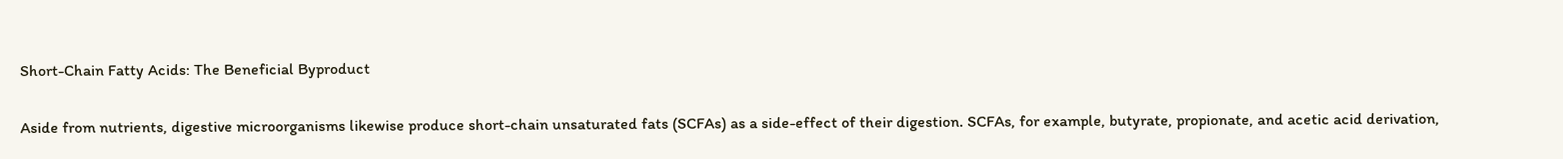Short-Chain Fatty Acids: The Beneficial Byproduct

Aside from nutrients, digestive microorganisms likewise produce short-chain unsaturated fats (SCFAs) as a side-effect of their digestion. SCFAs, for example, butyrate, propionate, and acetic acid derivation,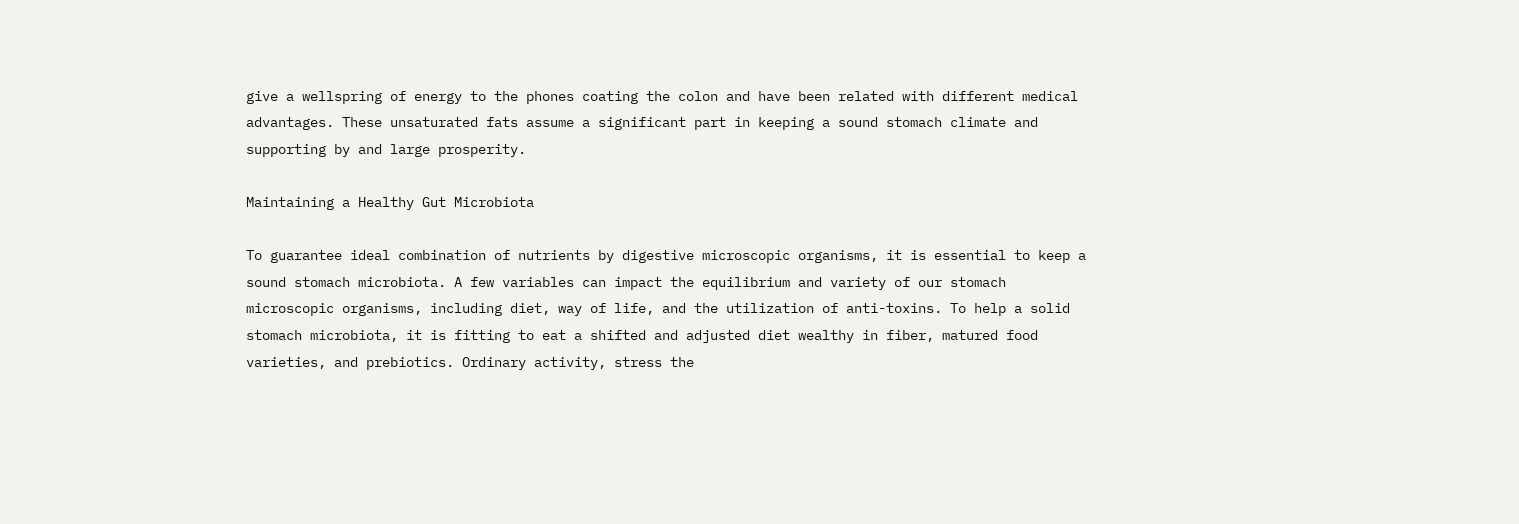give a wellspring of energy to the phones coating the colon and have been related with different medical advantages. These unsaturated fats assume a significant part in keeping a sound stomach climate and supporting by and large prosperity.

Maintaining a Healthy Gut Microbiota

To guarantee ideal combination of nutrients by digestive microscopic organisms, it is essential to keep a sound stomach microbiota. A few variables can impact the equilibrium and variety of our stomach microscopic organisms, including diet, way of life, and the utilization of anti-toxins. To help a solid stomach microbiota, it is fitting to eat a shifted and adjusted diet wealthy in fiber, matured food varieties, and prebiotics. Ordinary activity, stress the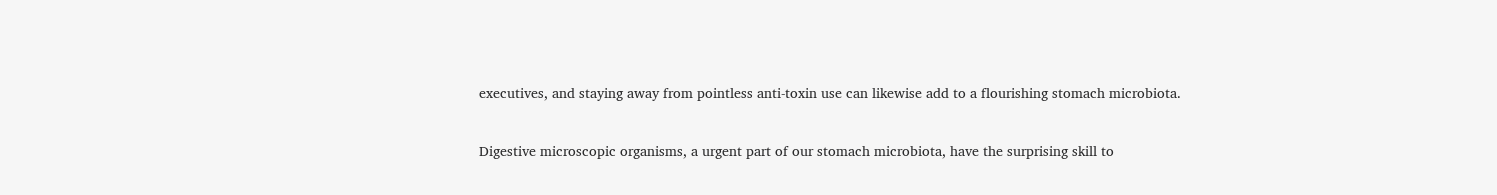executives, and staying away from pointless anti-toxin use can likewise add to a flourishing stomach microbiota.


Digestive microscopic organisms, a urgent part of our stomach microbiota, have the surprising skill to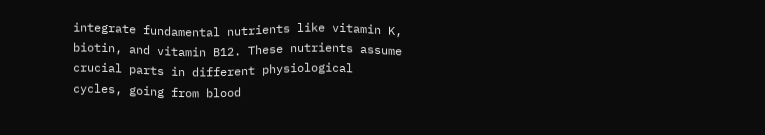integrate fundamental nutrients like vitamin K, biotin, and vitamin B12. These nutrients assume crucial parts in different physiological cycles, going from blood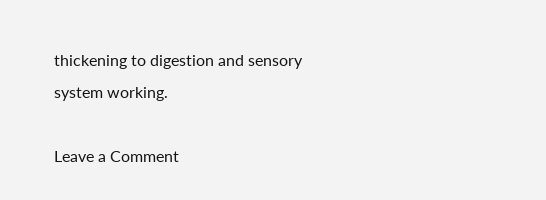thickening to digestion and sensory system working.

Leave a Comment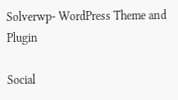Solverwp- WordPress Theme and Plugin

Social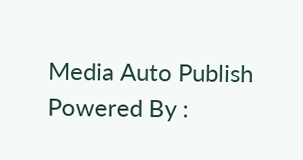Media Auto Publish Powered By :